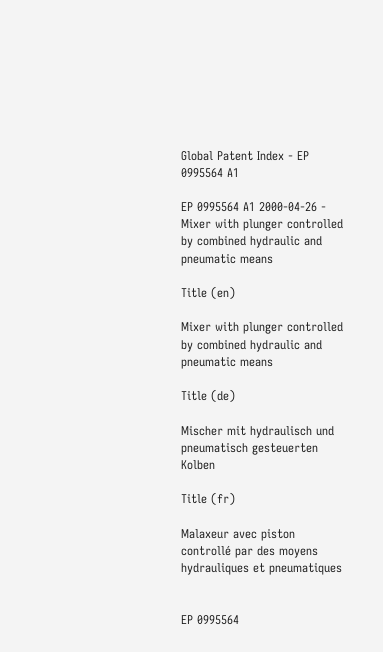Global Patent Index - EP 0995564 A1

EP 0995564 A1 2000-04-26 - Mixer with plunger controlled by combined hydraulic and pneumatic means

Title (en)

Mixer with plunger controlled by combined hydraulic and pneumatic means

Title (de)

Mischer mit hydraulisch und pneumatisch gesteuerten Kolben

Title (fr)

Malaxeur avec piston controllé par des moyens hydrauliques et pneumatiques


EP 0995564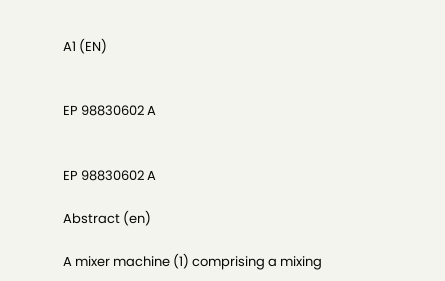A1 (EN)


EP 98830602 A


EP 98830602 A

Abstract (en)

A mixer machine (1) comprising a mixing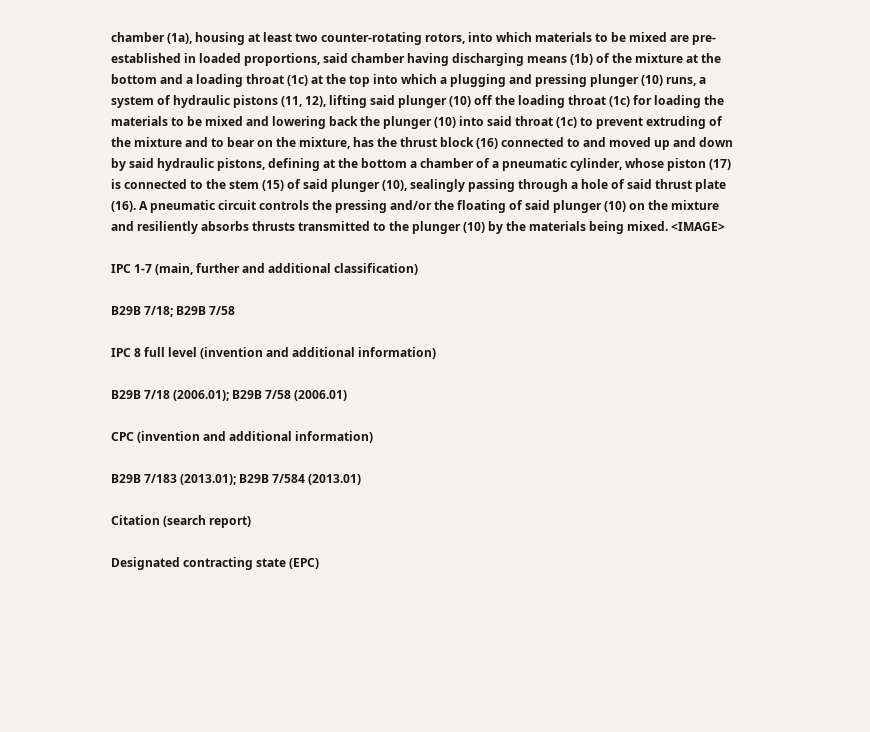chamber (1a), housing at least two counter-rotating rotors, into which materials to be mixed are pre-established in loaded proportions, said chamber having discharging means (1b) of the mixture at the bottom and a loading throat (1c) at the top into which a plugging and pressing plunger (10) runs, a system of hydraulic pistons (11, 12), lifting said plunger (10) off the loading throat (1c) for loading the materials to be mixed and lowering back the plunger (10) into said throat (1c) to prevent extruding of the mixture and to bear on the mixture, has the thrust block (16) connected to and moved up and down by said hydraulic pistons, defining at the bottom a chamber of a pneumatic cylinder, whose piston (17) is connected to the stem (15) of said plunger (10), sealingly passing through a hole of said thrust plate (16). A pneumatic circuit controls the pressing and/or the floating of said plunger (10) on the mixture and resiliently absorbs thrusts transmitted to the plunger (10) by the materials being mixed. <IMAGE>

IPC 1-7 (main, further and additional classification)

B29B 7/18; B29B 7/58

IPC 8 full level (invention and additional information)

B29B 7/18 (2006.01); B29B 7/58 (2006.01)

CPC (invention and additional information)

B29B 7/183 (2013.01); B29B 7/584 (2013.01)

Citation (search report)

Designated contracting state (EPC)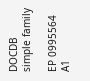DOCDB simple family

EP 0995564 A1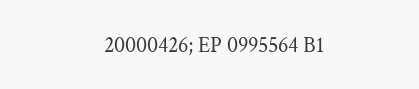20000426; EP 0995564 B1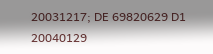20031217; DE 69820629 D1 20040129